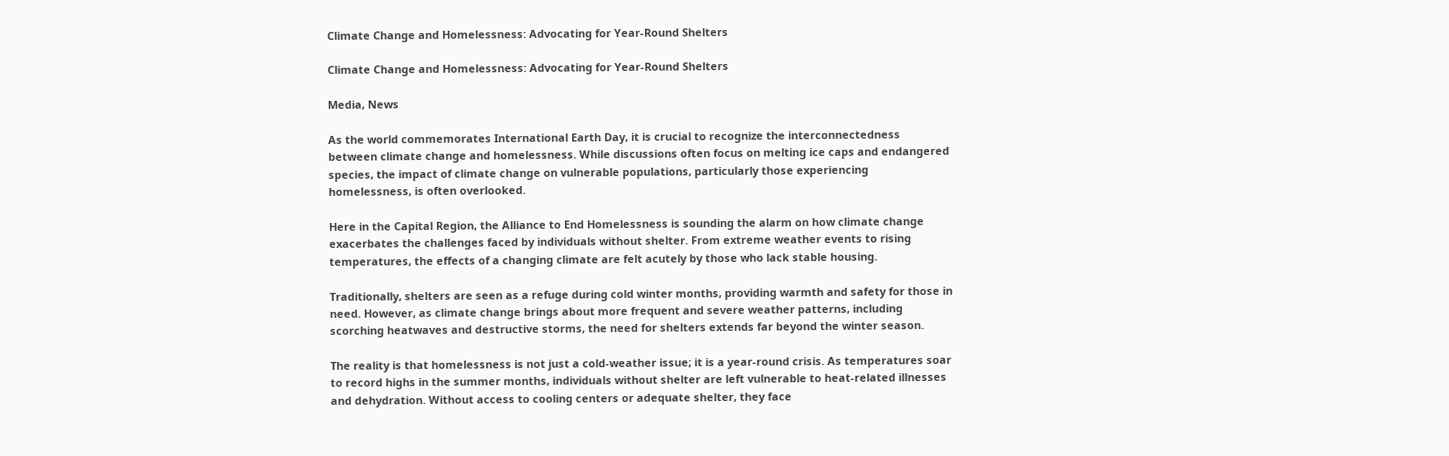Climate Change and Homelessness: Advocating for Year-Round Shelters

Climate Change and Homelessness: Advocating for Year-Round Shelters

Media, News

As the world commemorates International Earth Day, it is crucial to recognize the interconnectedness between climate change and homelessness. While discussions often focus on melting ice caps and endangered species, the impact of climate change on vulnerable populations, particularly those experiencing homelessness, is often overlooked.

Here in the Capital Region, the Alliance to End Homelessness is sounding the alarm on how climate change exacerbates the challenges faced by individuals without shelter. From extreme weather events to rising temperatures, the effects of a changing climate are felt acutely by those who lack stable housing.

Traditionally, shelters are seen as a refuge during cold winter months, providing warmth and safety for those in need. However, as climate change brings about more frequent and severe weather patterns, including scorching heatwaves and destructive storms, the need for shelters extends far beyond the winter season.

The reality is that homelessness is not just a cold-weather issue; it is a year-round crisis. As temperatures soar to record highs in the summer months, individuals without shelter are left vulnerable to heat-related illnesses and dehydration. Without access to cooling centers or adequate shelter, they face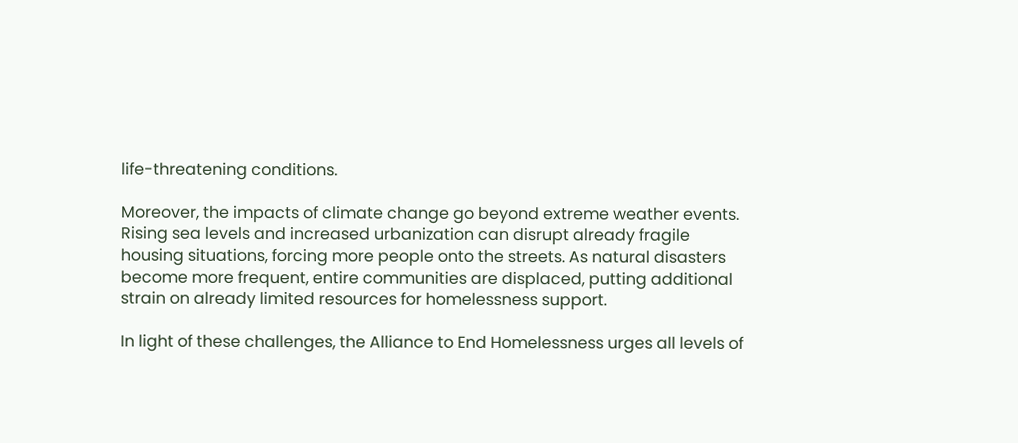life-threatening conditions.

Moreover, the impacts of climate change go beyond extreme weather events. Rising sea levels and increased urbanization can disrupt already fragile housing situations, forcing more people onto the streets. As natural disasters become more frequent, entire communities are displaced, putting additional strain on already limited resources for homelessness support.

In light of these challenges, the Alliance to End Homelessness urges all levels of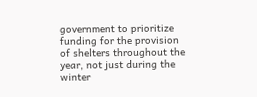government to prioritize funding for the provision of shelters throughout the year, not just during the winter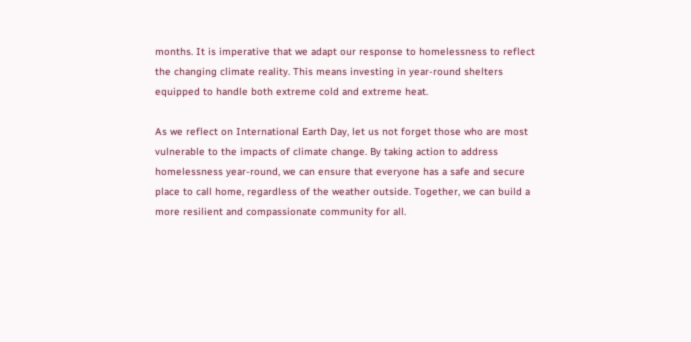months. It is imperative that we adapt our response to homelessness to reflect the changing climate reality. This means investing in year-round shelters equipped to handle both extreme cold and extreme heat.

As we reflect on International Earth Day, let us not forget those who are most vulnerable to the impacts of climate change. By taking action to address homelessness year-round, we can ensure that everyone has a safe and secure place to call home, regardless of the weather outside. Together, we can build a more resilient and compassionate community for all.